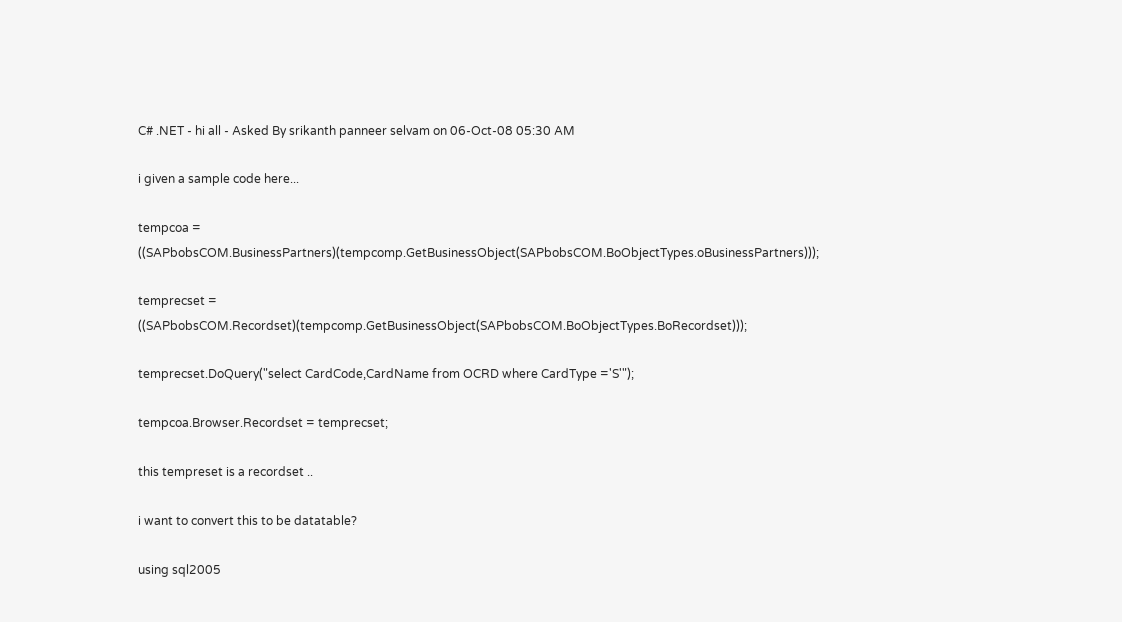C# .NET - hi all - Asked By srikanth panneer selvam on 06-Oct-08 05:30 AM

i given a sample code here...

tempcoa = ((SAPbobsCOM.BusinessPartners)(tempcomp.GetBusinessObject(SAPbobsCOM.BoObjectTypes.oBusinessPartners)));

temprecset = ((SAPbobsCOM.Recordset)(tempcomp.GetBusinessObject(SAPbobsCOM.BoObjectTypes.BoRecordset)));

temprecset.DoQuery("select CardCode,CardName from OCRD where CardType ='S'");

tempcoa.Browser.Recordset = temprecset;

this tempreset is a recordset ..

i want to convert this to be datatable?

using sql2005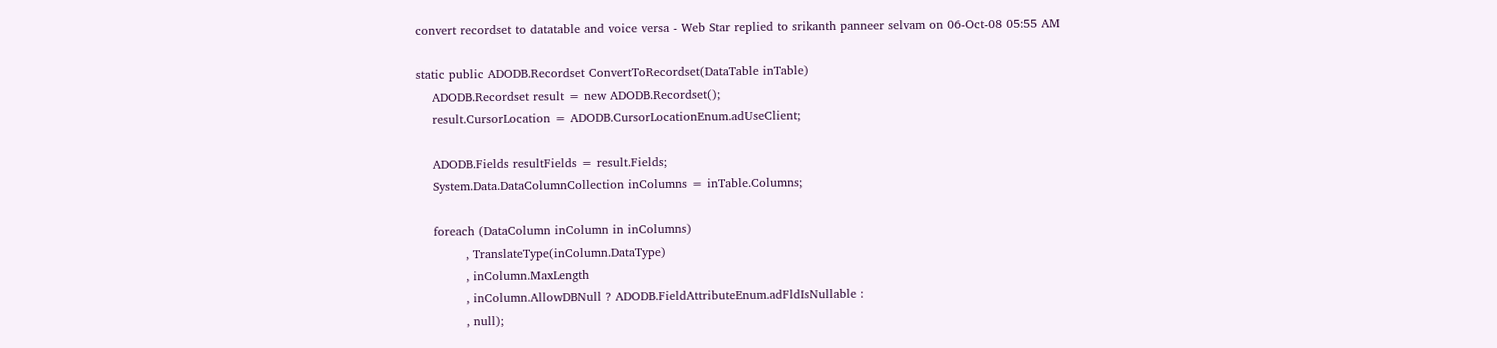convert recordset to datatable and voice versa - Web Star replied to srikanth panneer selvam on 06-Oct-08 05:55 AM

static public ADODB.Recordset ConvertToRecordset(DataTable inTable)
    ADODB.Recordset result = new ADODB.Recordset();
    result.CursorLocation = ADODB.CursorLocationEnum.adUseClient;

    ADODB.Fields resultFields = result.Fields;
    System.Data.DataColumnCollection inColumns = inTable.Columns;

    foreach (DataColumn inColumn in inColumns)
            , TranslateType(inColumn.DataType)
            , inColumn.MaxLength
            , inColumn.AllowDBNull ? ADODB.FieldAttributeEnum.adFldIsNullable :
            , null);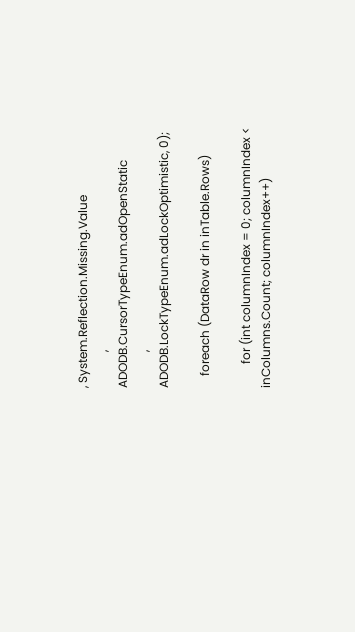, System.Reflection.Missing.Value
            , ADODB.CursorTypeEnum.adOpenStatic
            , ADODB.LockTypeEnum.adLockOptimistic, 0);

    foreach (DataRow dr in inTable.Rows)

        for (int columnIndex = 0; columnIndex < inColumns.Count; columnIndex++)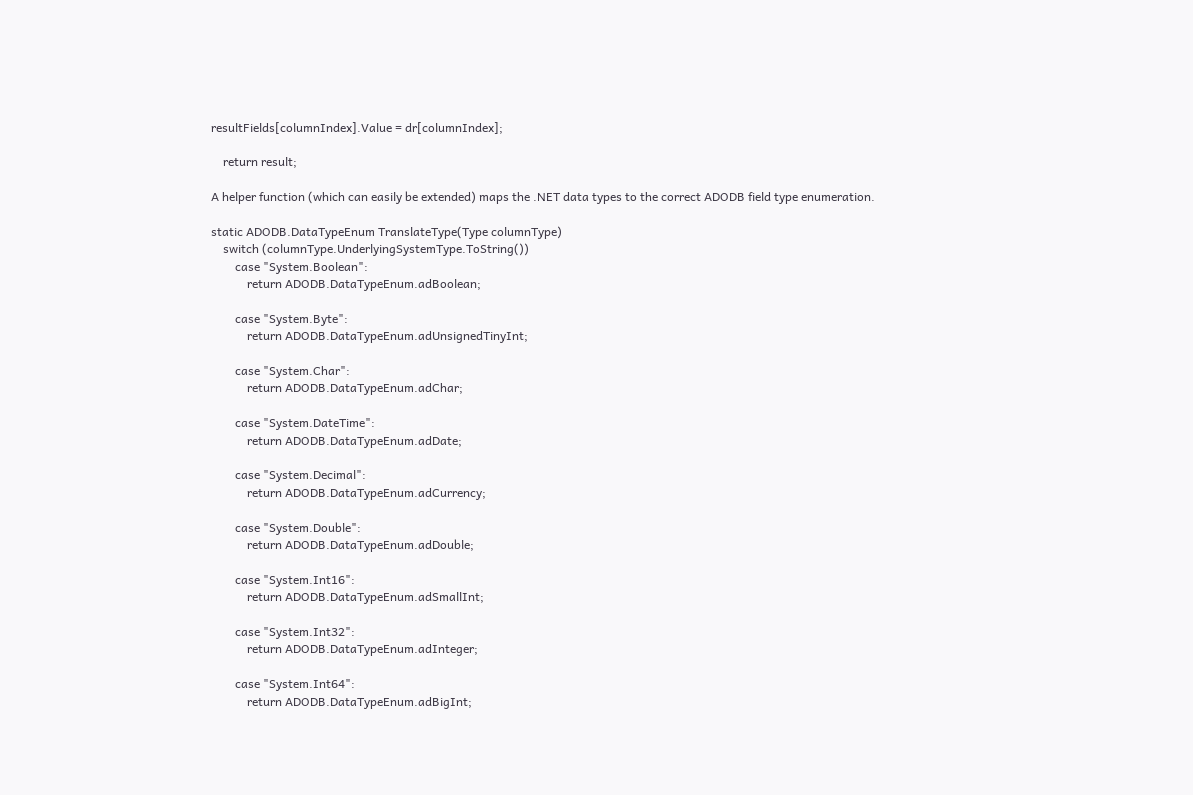resultFields[columnIndex].Value = dr[columnIndex];

    return result;

A helper function (which can easily be extended) maps the .NET data types to the correct ADODB field type enumeration.

static ADODB.DataTypeEnum TranslateType(Type columnType)
    switch (columnType.UnderlyingSystemType.ToString())
        case "System.Boolean":
            return ADODB.DataTypeEnum.adBoolean;

        case "System.Byte":
            return ADODB.DataTypeEnum.adUnsignedTinyInt;

        case "System.Char":
            return ADODB.DataTypeEnum.adChar;

        case "System.DateTime":
            return ADODB.DataTypeEnum.adDate;

        case "System.Decimal":
            return ADODB.DataTypeEnum.adCurrency;

        case "System.Double":
            return ADODB.DataTypeEnum.adDouble;

        case "System.Int16":
            return ADODB.DataTypeEnum.adSmallInt;

        case "System.Int32":
            return ADODB.DataTypeEnum.adInteger;

        case "System.Int64":
            return ADODB.DataTypeEnum.adBigInt;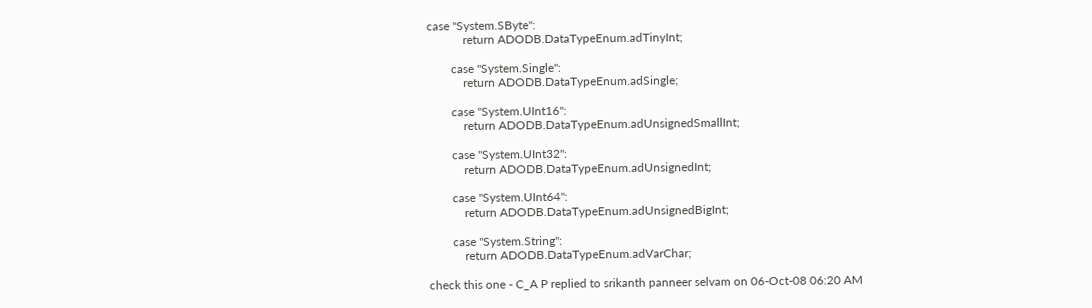case "System.SByte":
            return ADODB.DataTypeEnum.adTinyInt;

        case "System.Single":
            return ADODB.DataTypeEnum.adSingle;

        case "System.UInt16":
            return ADODB.DataTypeEnum.adUnsignedSmallInt;

        case "System.UInt32":
            return ADODB.DataTypeEnum.adUnsignedInt;

        case "System.UInt64":
            return ADODB.DataTypeEnum.adUnsignedBigInt;

        case "System.String":
            return ADODB.DataTypeEnum.adVarChar;

check this one - C_A P replied to srikanth panneer selvam on 06-Oct-08 06:20 AM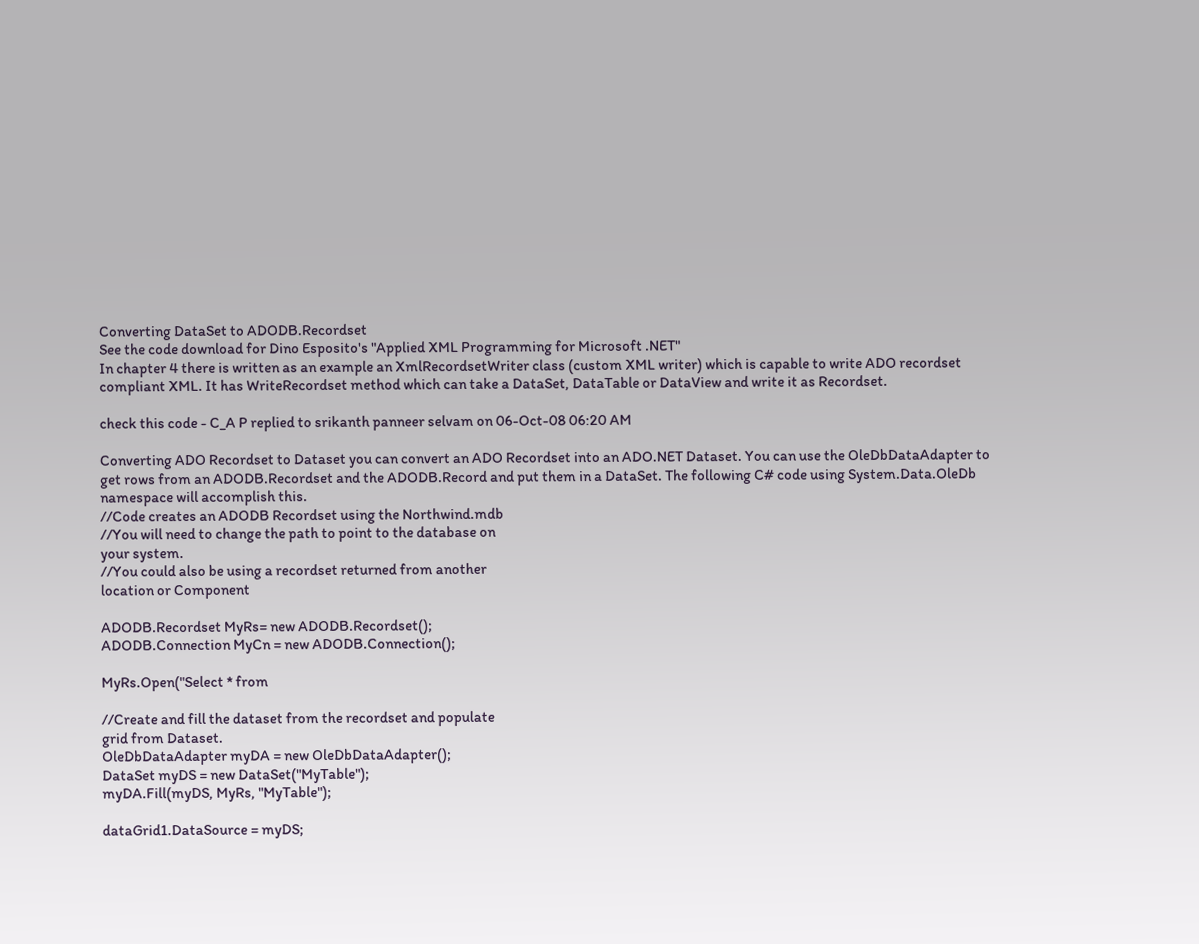Converting DataSet to ADODB.Recordset
See the code download for Dino Esposito's "Applied XML Programming for Microsoft .NET"
In chapter 4 there is written as an example an XmlRecordsetWriter class (custom XML writer) which is capable to write ADO recordset compliant XML. It has WriteRecordset method which can take a DataSet, DataTable or DataView and write it as Recordset.

check this code - C_A P replied to srikanth panneer selvam on 06-Oct-08 06:20 AM

Converting ADO Recordset to Dataset you can convert an ADO Recordset into an ADO.NET Dataset. You can use the OleDbDataAdapter to get rows from an ADODB.Recordset and the ADODB.Record and put them in a DataSet. The following C# code using System.Data.OleDb namespace will accomplish this.
//Code creates an ADODB Recordset using the Northwind.mdb
//You will need to change the path to point to the database on
your system.
//You could also be using a recordset returned from another
location or Component

ADODB.Recordset MyRs= new ADODB.Recordset();
ADODB.Connection MyCn = new ADODB.Connection();

MyRs.Open("Select * from

//Create and fill the dataset from the recordset and populate
grid from Dataset.
OleDbDataAdapter myDA = new OleDbDataAdapter();
DataSet myDS = new DataSet("MyTable");
myDA.Fill(myDS, MyRs, "MyTable");

dataGrid1.DataSource = myDS;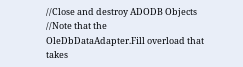//Close and destroy ADODB Objects
//Note that the OleDbDataAdapter.Fill overload that takes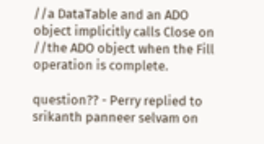//a DataTable and an ADO object implicitly calls Close on
//the ADO object when the Fill operation is complete.

question?? - Perry replied to srikanth panneer selvam on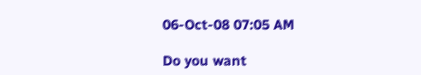06-Oct-08 07:05 AM

Do you want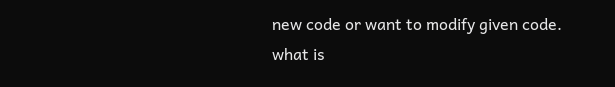new code or want to modify given code. what is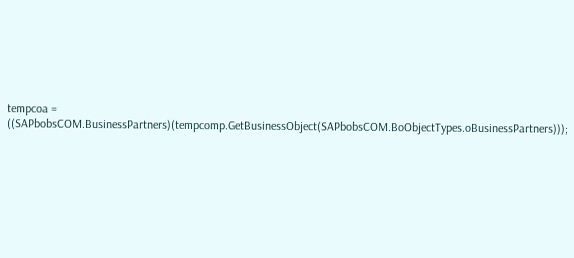tempcoa = ((SAPbobsCOM.BusinessPartners)(tempcomp.GetBusinessObject(SAPbobsCOM.BoObjectTypes.oBusinessPartners)));